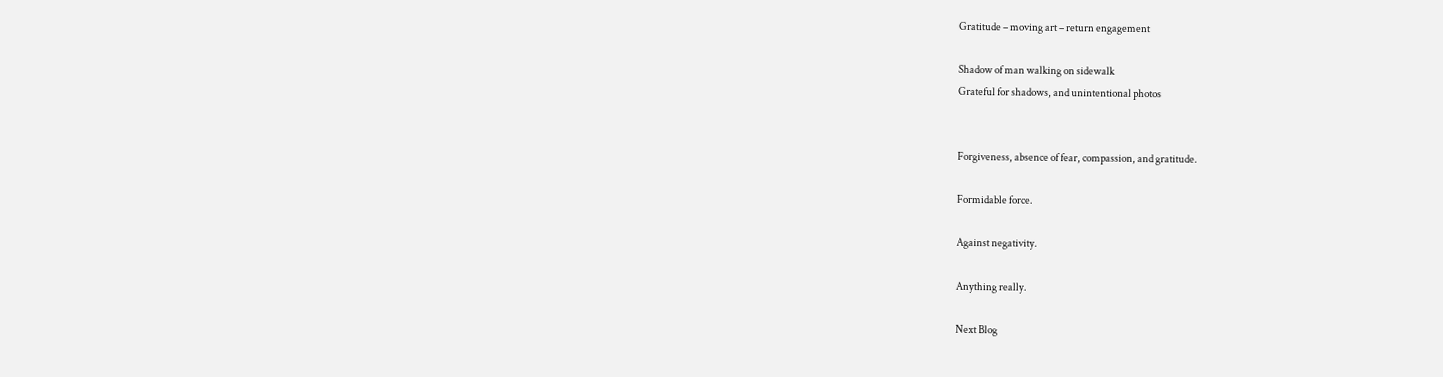Gratitude – moving art – return engagement

Shadow of man walking on sidewalk
Grateful for shadows, and unintentional photos


Forgiveness, absence of fear, compassion, and gratitude.

Formidable force.

Against negativity.

Anything really.

Next Blog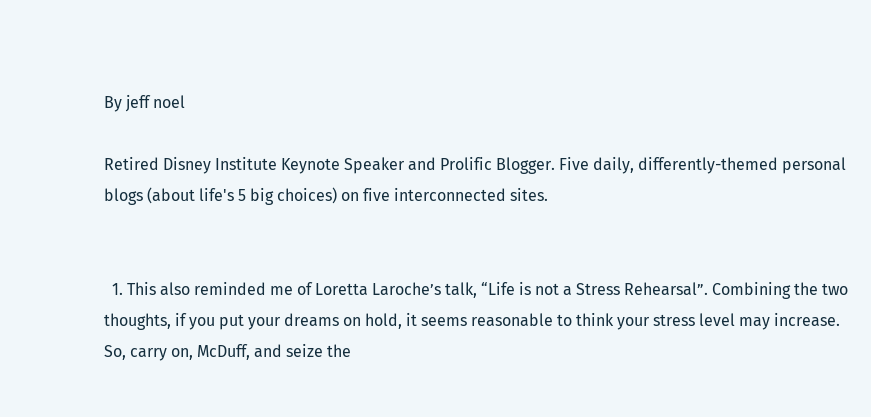By jeff noel

Retired Disney Institute Keynote Speaker and Prolific Blogger. Five daily, differently-themed personal blogs (about life's 5 big choices) on five interconnected sites.


  1. This also reminded me of Loretta Laroche’s talk, “Life is not a Stress Rehearsal”. Combining the two thoughts, if you put your dreams on hold, it seems reasonable to think your stress level may increase. So, carry on, McDuff, and seize the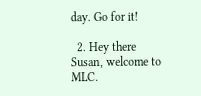day. Go for it!

  2. Hey there Susan, welcome to MLC.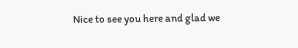Nice to see you here and glad we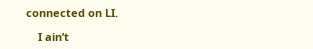connected on LI.

    I ain’t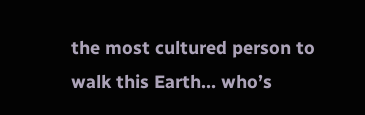the most cultured person to walk this Earth… who’s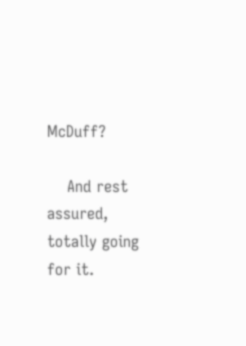McDuff?

    And rest assured, totally going for it.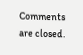Comments are closed.